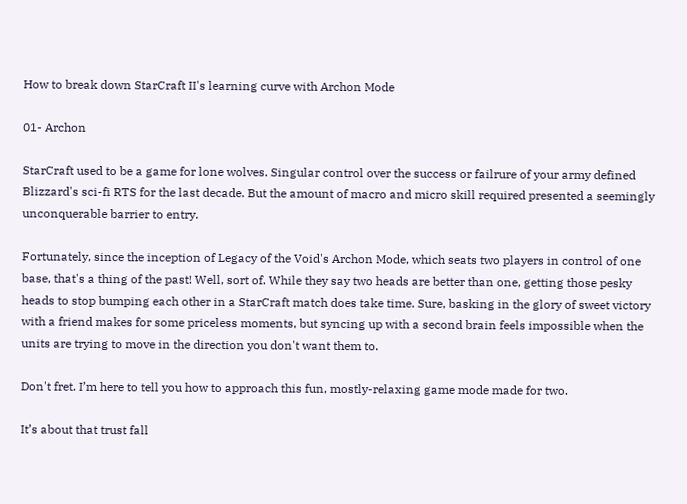How to break down StarCraft II's learning curve with Archon Mode

01- Archon

StarCraft used to be a game for lone wolves. Singular control over the success or failrure of your army defined Blizzard's sci-fi RTS for the last decade. But the amount of macro and micro skill required presented a seemingly unconquerable barrier to entry.

Fortunately, since the inception of Legacy of the Void's Archon Mode, which seats two players in control of one base, that's a thing of the past! Well, sort of. While they say two heads are better than one, getting those pesky heads to stop bumping each other in a StarCraft match does take time. Sure, basking in the glory of sweet victory with a friend makes for some priceless moments, but syncing up with a second brain feels impossible when the units are trying to move in the direction you don't want them to.

Don't fret. I’m here to tell you how to approach this fun, mostly-relaxing game mode made for two.

It’s about that trust fall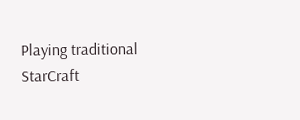Playing traditional StarCraft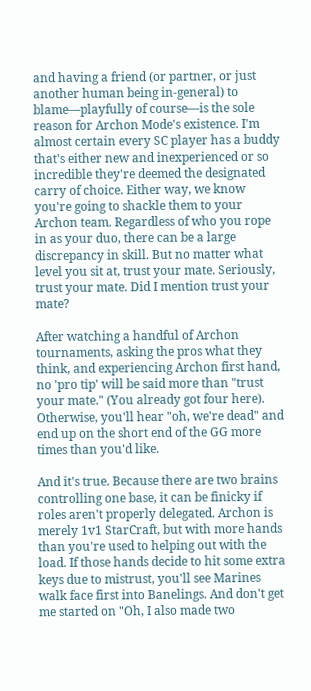and having a friend (or partner, or just another human being in-general) to blame—playfully of course—is the sole reason for Archon Mode's existence. I'm almost certain every SC player has a buddy that's either new and inexperienced or so incredible they're deemed the designated carry of choice. Either way, we know you're going to shackle them to your Archon team. Regardless of who you rope in as your duo, there can be a large discrepancy in skill. But no matter what level you sit at, trust your mate. Seriously, trust your mate. Did I mention trust your mate?

After watching a handful of Archon tournaments, asking the pros what they think, and experiencing Archon first hand, no 'pro tip' will be said more than "trust your mate." (You already got four here). Otherwise, you'll hear "oh, we're dead" and end up on the short end of the GG more times than you'd like.

And it's true. Because there are two brains controlling one base, it can be finicky if roles aren't properly delegated. Archon is merely 1v1 StarCraft, but with more hands than you're used to helping out with the load. If those hands decide to hit some extra keys due to mistrust, you'll see Marines walk face first into Banelings. And don't get me started on "Oh, I also made two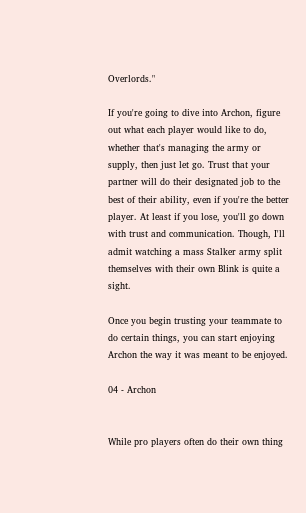Overlords."

If you're going to dive into Archon, figure out what each player would like to do, whether that's managing the army or supply, then just let go. Trust that your partner will do their designated job to the best of their ability, even if you're the better player. At least if you lose, you'll go down with trust and communication. Though, I'll admit watching a mass Stalker army split themselves with their own Blink is quite a sight.

Once you begin trusting your teammate to do certain things, you can start enjoying Archon the way it was meant to be enjoyed.

04 - Archon


While pro players often do their own thing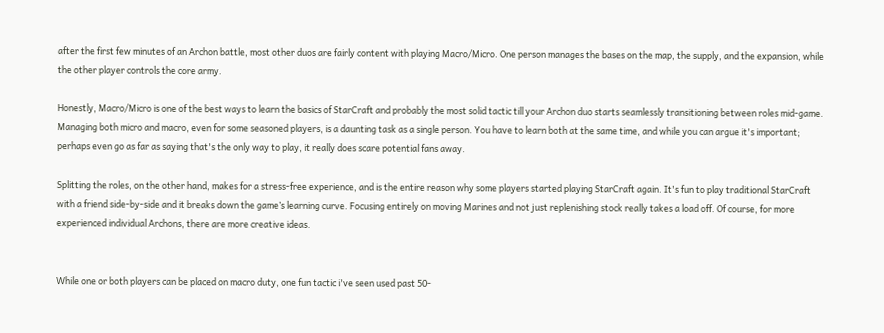after the first few minutes of an Archon battle, most other duos are fairly content with playing Macro/Micro. One person manages the bases on the map, the supply, and the expansion, while the other player controls the core army.

Honestly, Macro/Micro is one of the best ways to learn the basics of StarCraft and probably the most solid tactic till your Archon duo starts seamlessly transitioning between roles mid-game. Managing both micro and macro, even for some seasoned players, is a daunting task as a single person. You have to learn both at the same time, and while you can argue it's important; perhaps even go as far as saying that's the only way to play, it really does scare potential fans away.

Splitting the roles, on the other hand, makes for a stress-free experience, and is the entire reason why some players started playing StarCraft again. It's fun to play traditional StarCraft with a friend side-by-side and it breaks down the game’s learning curve. Focusing entirely on moving Marines and not just replenishing stock really takes a load off. Of course, for more experienced individual Archons, there are more creative ideas.


While one or both players can be placed on macro duty, one fun tactic i've seen used past 50-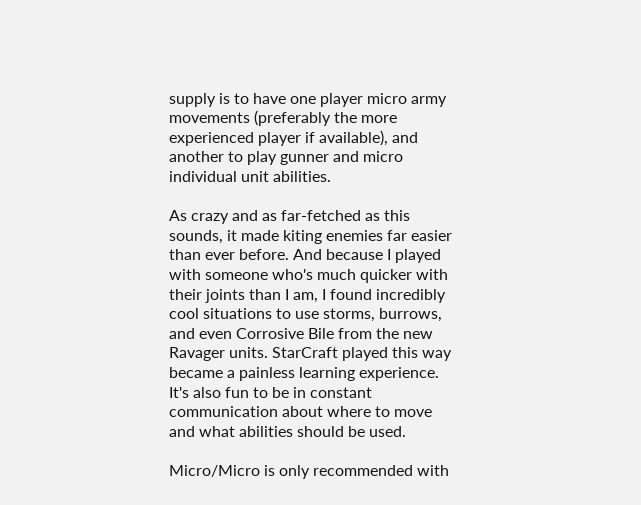supply is to have one player micro army movements (preferably the more experienced player if available), and another to play gunner and micro individual unit abilities.

As crazy and as far-fetched as this sounds, it made kiting enemies far easier than ever before. And because I played with someone who's much quicker with their joints than I am, I found incredibly cool situations to use storms, burrows, and even Corrosive Bile from the new Ravager units. StarCraft played this way became a painless learning experience. It's also fun to be in constant communication about where to move and what abilities should be used.

Micro/Micro is only recommended with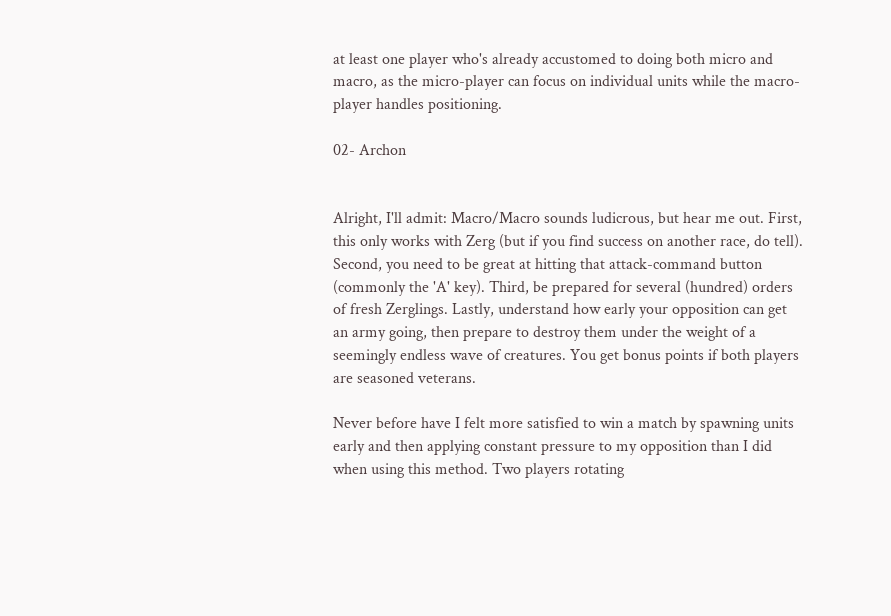at least one player who's already accustomed to doing both micro and macro, as the micro-player can focus on individual units while the macro-player handles positioning.

02- Archon


Alright, I'll admit: Macro/Macro sounds ludicrous, but hear me out. First, this only works with Zerg (but if you find success on another race, do tell). Second, you need to be great at hitting that attack-command button (commonly the 'A' key). Third, be prepared for several (hundred) orders of fresh Zerglings. Lastly, understand how early your opposition can get an army going, then prepare to destroy them under the weight of a seemingly endless wave of creatures. You get bonus points if both players are seasoned veterans.

Never before have I felt more satisfied to win a match by spawning units early and then applying constant pressure to my opposition than I did when using this method. Two players rotating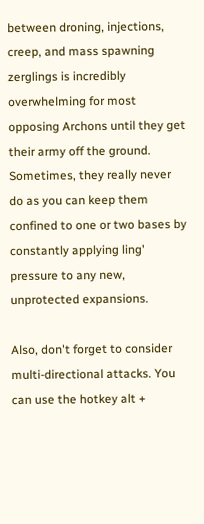between droning, injections, creep, and mass spawning zerglings is incredibly overwhelming for most opposing Archons until they get their army off the ground. Sometimes, they really never do as you can keep them confined to one or two bases by constantly applying ling' pressure to any new, unprotected expansions.

Also, don't forget to consider multi-directional attacks. You can use the hotkey alt +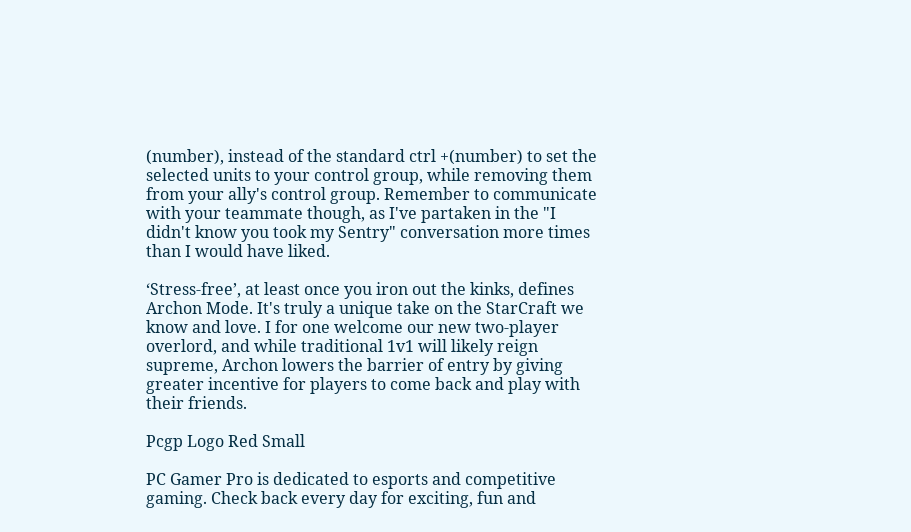(number), instead of the standard ctrl +(number) to set the selected units to your control group, while removing them from your ally's control group. Remember to communicate with your teammate though, as I've partaken in the "I didn't know you took my Sentry" conversation more times than I would have liked.

‘Stress-free’, at least once you iron out the kinks, defines Archon Mode. It's truly a unique take on the StarCraft we know and love. I for one welcome our new two-player overlord, and while traditional 1v1 will likely reign supreme, Archon lowers the barrier of entry by giving greater incentive for players to come back and play with their friends.

Pcgp Logo Red Small

PC Gamer Pro is dedicated to esports and competitive gaming. Check back every day for exciting, fun and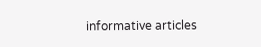informative articles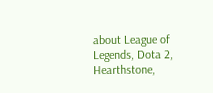about League of Legends, Dota 2, Hearthstone,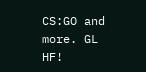CS:GO and more. GL HF!